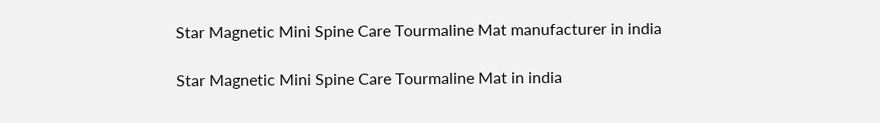Star Magnetic Mini Spine Care Tourmaline Mat manufacturer in india

Star Magnetic Mini Spine Care Tourmaline Mat in india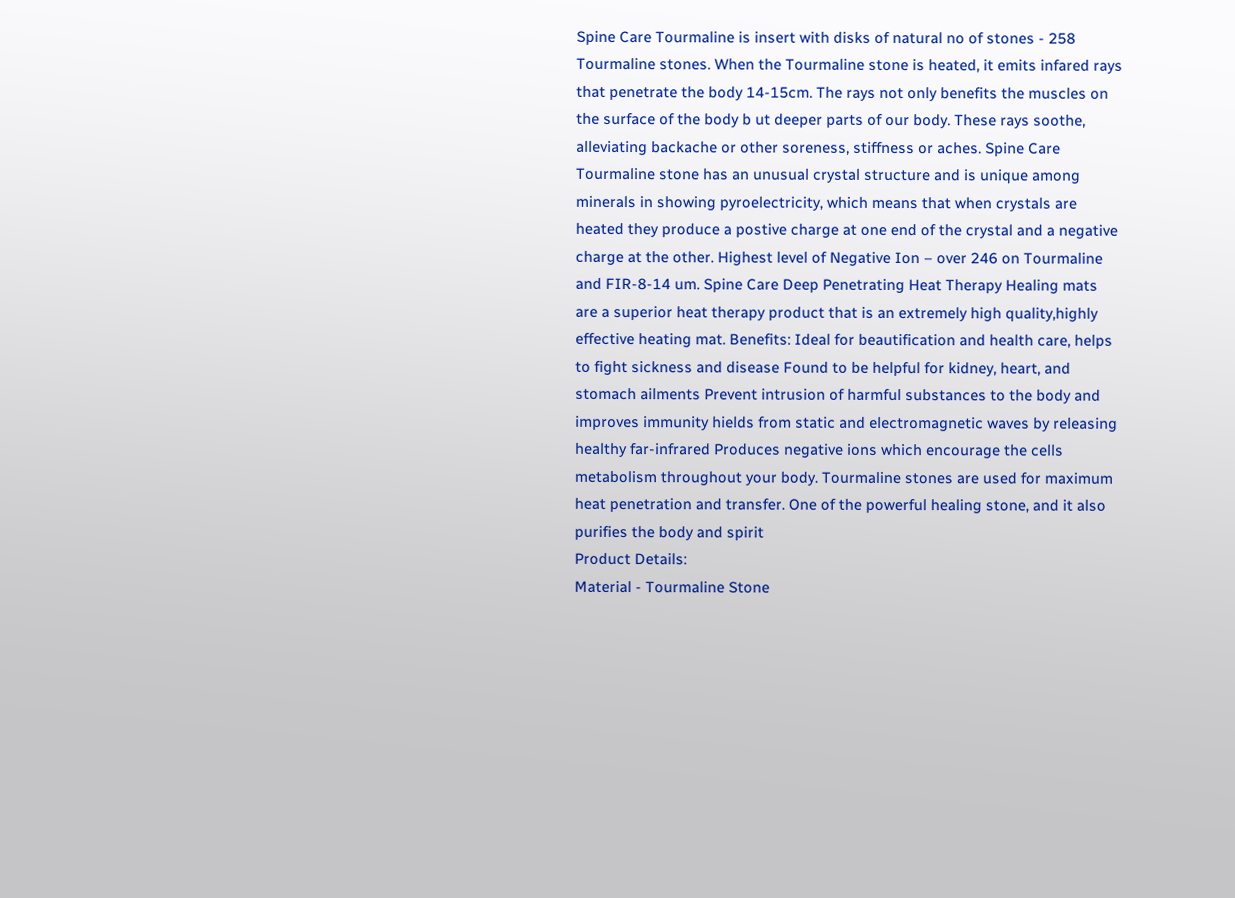Spine Care Tourmaline is insert with disks of natural no of stones - 258 Tourmaline stones. When the Tourmaline stone is heated, it emits infared rays that penetrate the body 14-15cm. The rays not only benefits the muscles on the surface of the body b ut deeper parts of our body. These rays soothe, alleviating backache or other soreness, stiffness or aches. Spine Care Tourmaline stone has an unusual crystal structure and is unique among minerals in showing pyroelectricity, which means that when crystals are heated they produce a postive charge at one end of the crystal and a negative charge at the other. Highest level of Negative Ion – over 246 on Tourmaline and FIR-8-14 um. Spine Care Deep Penetrating Heat Therapy Healing mats are a superior heat therapy product that is an extremely high quality,highly effective heating mat. Benefits: Ideal for beautification and health care, helps to fight sickness and disease Found to be helpful for kidney, heart, and stomach ailments Prevent intrusion of harmful substances to the body and improves immunity hields from static and electromagnetic waves by releasing healthy far-infrared Produces negative ions which encourage the cells metabolism throughout your body. Tourmaline stones are used for maximum heat penetration and transfer. One of the powerful healing stone, and it also purifies the body and spirit
Product Details:
Material - Tourmaline Stone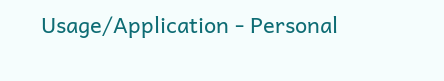Usage/Application - Personal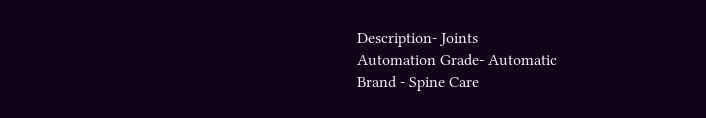Description- Joints
Automation Grade- Automatic
Brand - Spine Care